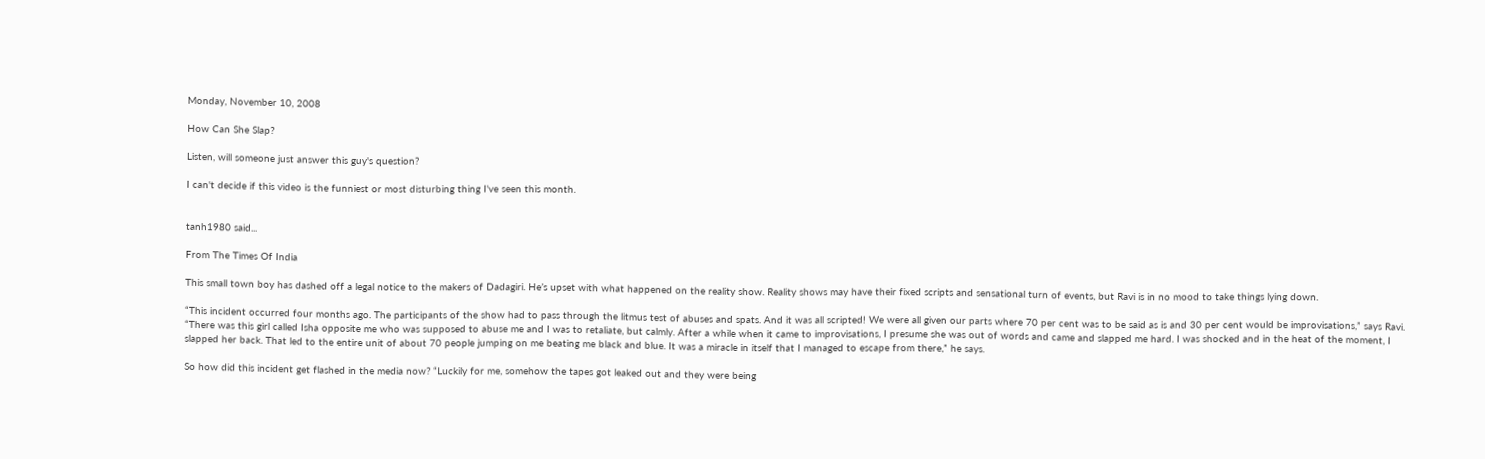Monday, November 10, 2008

How Can She Slap?

Listen, will someone just answer this guy's question?

I can't decide if this video is the funniest or most disturbing thing I've seen this month.


tanh1980 said...

From The Times Of India

This small town boy has dashed off a legal notice to the makers of Dadagiri. He’s upset with what happened on the reality show. Reality shows may have their fixed scripts and sensational turn of events, but Ravi is in no mood to take things lying down.

“This incident occurred four months ago. The participants of the show had to pass through the litmus test of abuses and spats. And it was all scripted! We were all given our parts where 70 per cent was to be said as is and 30 per cent would be improvisations,” says Ravi. “There was this girl called Isha opposite me who was supposed to abuse me and I was to retaliate, but calmly. After a while when it came to improvisations, I presume she was out of words and came and slapped me hard. I was shocked and in the heat of the moment, I slapped her back. That led to the entire unit of about 70 people jumping on me beating me black and blue. It was a miracle in itself that I managed to escape from there,” he says.

So how did this incident get flashed in the media now? “Luckily for me, somehow the tapes got leaked out and they were being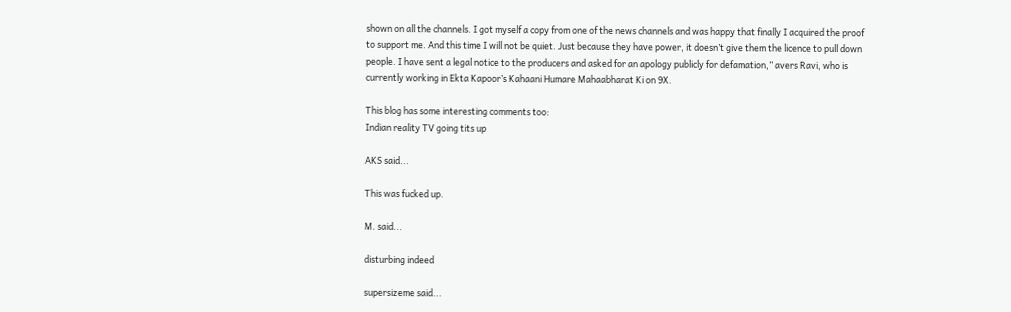shown on all the channels. I got myself a copy from one of the news channels and was happy that finally I acquired the proof to support me. And this time I will not be quiet. Just because they have power, it doesn’t give them the licence to pull down people. I have sent a legal notice to the producers and asked for an apology publicly for defamation,” avers Ravi, who is currently working in Ekta Kapoor’s Kahaani Humare Mahaabharat Ki on 9X.

This blog has some interesting comments too:
Indian reality TV going tits up

AKS said...

This was fucked up.

M. said...

disturbing indeed

supersizeme said...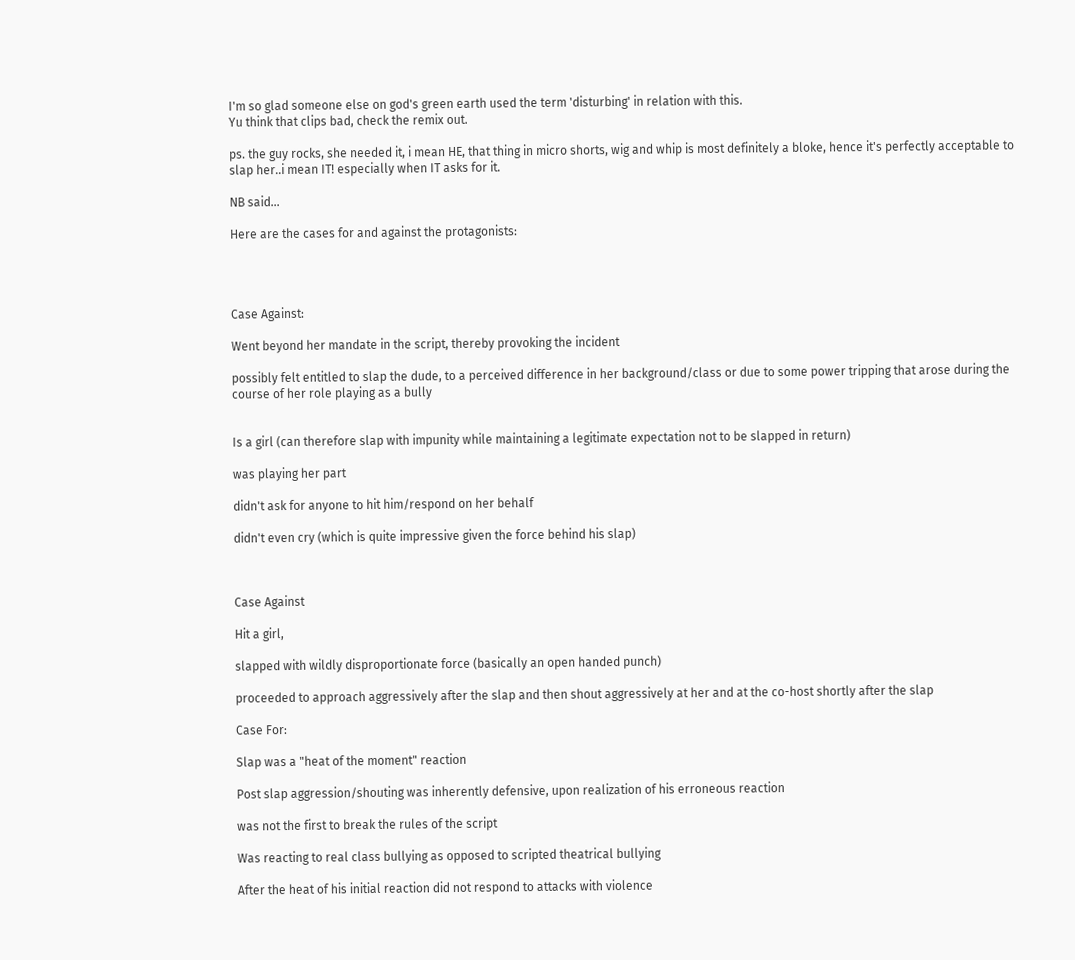I'm so glad someone else on god's green earth used the term 'disturbing' in relation with this.
Yu think that clips bad, check the remix out.

ps. the guy rocks, she needed it, i mean HE, that thing in micro shorts, wig and whip is most definitely a bloke, hence it's perfectly acceptable to slap her..i mean IT! especially when IT asks for it.

NB said...

Here are the cases for and against the protagonists:




Case Against:

Went beyond her mandate in the script, thereby provoking the incident

possibly felt entitled to slap the dude, to a perceived difference in her background/class or due to some power tripping that arose during the course of her role playing as a bully


Is a girl (can therefore slap with impunity while maintaining a legitimate expectation not to be slapped in return)

was playing her part

didn't ask for anyone to hit him/respond on her behalf

didn't even cry (which is quite impressive given the force behind his slap)



Case Against

Hit a girl,

slapped with wildly disproportionate force (basically an open handed punch)

proceeded to approach aggressively after the slap and then shout aggressively at her and at the co-host shortly after the slap

Case For:

Slap was a "heat of the moment" reaction

Post slap aggression/shouting was inherently defensive, upon realization of his erroneous reaction

was not the first to break the rules of the script

Was reacting to real class bullying as opposed to scripted theatrical bullying

After the heat of his initial reaction did not respond to attacks with violence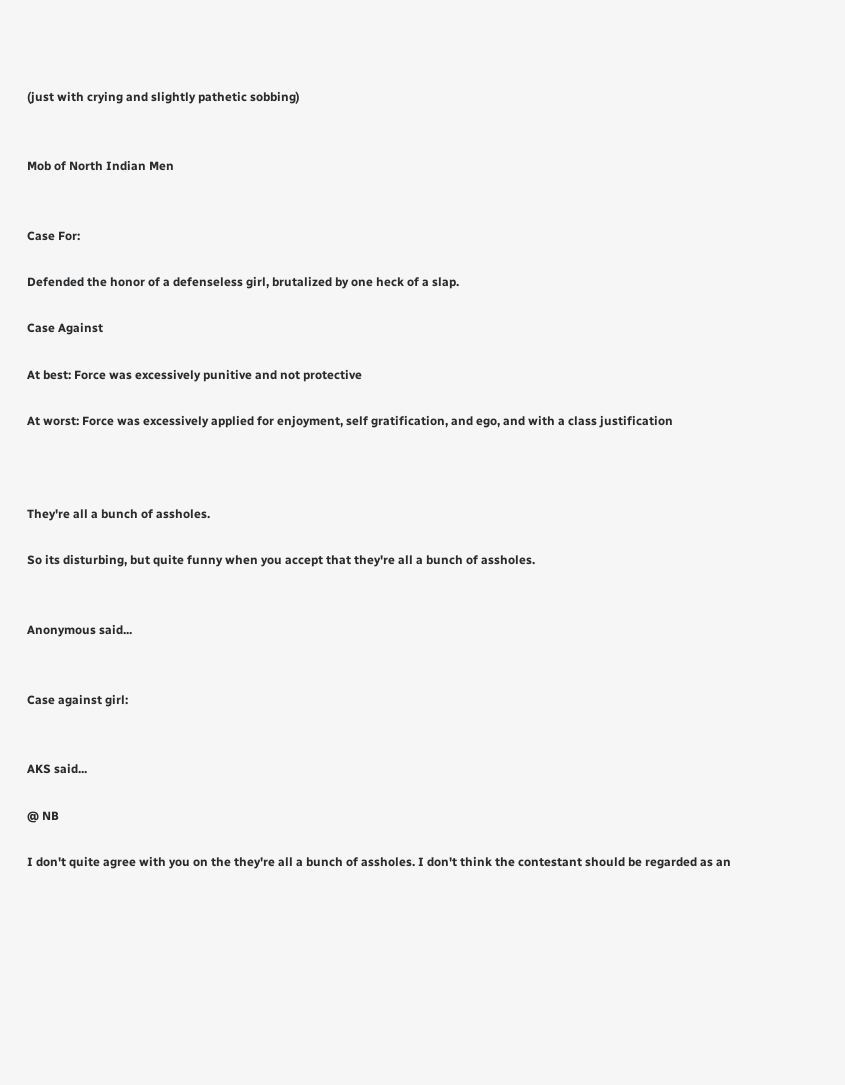(just with crying and slightly pathetic sobbing)


Mob of North Indian Men


Case For:

Defended the honor of a defenseless girl, brutalized by one heck of a slap.

Case Against

At best: Force was excessively punitive and not protective

At worst: Force was excessively applied for enjoyment, self gratification, and ego, and with a class justification



They're all a bunch of assholes.

So its disturbing, but quite funny when you accept that they're all a bunch of assholes.


Anonymous said...


Case against girl:


AKS said...

@ NB

I don't quite agree with you on the they're all a bunch of assholes. I don't think the contestant should be regarded as an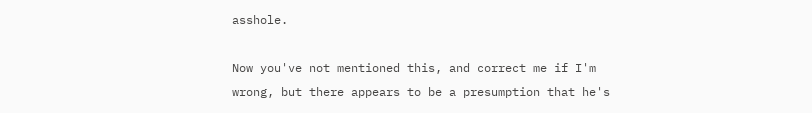asshole.

Now you've not mentioned this, and correct me if I'm wrong, but there appears to be a presumption that he's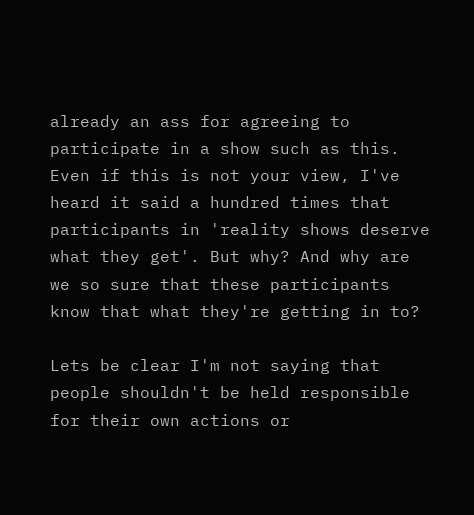already an ass for agreeing to participate in a show such as this. Even if this is not your view, I've heard it said a hundred times that participants in 'reality shows deserve what they get'. But why? And why are we so sure that these participants know that what they're getting in to?

Lets be clear I'm not saying that people shouldn't be held responsible for their own actions or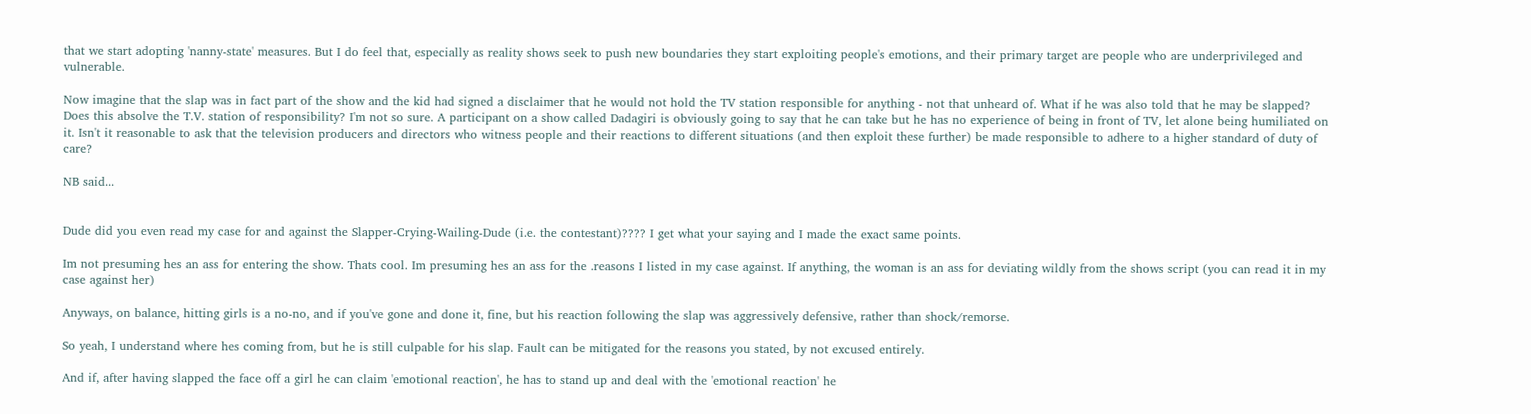that we start adopting 'nanny-state' measures. But I do feel that, especially as reality shows seek to push new boundaries they start exploiting people's emotions, and their primary target are people who are underprivileged and vulnerable.

Now imagine that the slap was in fact part of the show and the kid had signed a disclaimer that he would not hold the TV station responsible for anything - not that unheard of. What if he was also told that he may be slapped? Does this absolve the T.V. station of responsibility? I'm not so sure. A participant on a show called Dadagiri is obviously going to say that he can take but he has no experience of being in front of TV, let alone being humiliated on it. Isn't it reasonable to ask that the television producers and directors who witness people and their reactions to different situations (and then exploit these further) be made responsible to adhere to a higher standard of duty of care?

NB said...


Dude did you even read my case for and against the Slapper-Crying-Wailing-Dude (i.e. the contestant)???? I get what your saying and I made the exact same points.

Im not presuming hes an ass for entering the show. Thats cool. Im presuming hes an ass for the .reasons I listed in my case against. If anything, the woman is an ass for deviating wildly from the shows script (you can read it in my case against her)

Anyways, on balance, hitting girls is a no-no, and if you've gone and done it, fine, but his reaction following the slap was aggressively defensive, rather than shock/remorse.

So yeah, I understand where hes coming from, but he is still culpable for his slap. Fault can be mitigated for the reasons you stated, by not excused entirely.

And if, after having slapped the face off a girl he can claim 'emotional reaction', he has to stand up and deal with the 'emotional reaction' he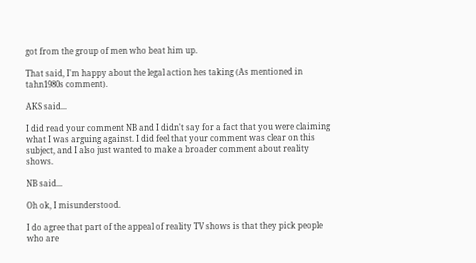got from the group of men who beat him up.

That said, I'm happy about the legal action hes taking (As mentioned in tahn1980s comment).

AKS said...

I did read your comment NB and I didn't say for a fact that you were claiming what I was arguing against. I did feel that your comment was clear on this subject, and I also just wanted to make a broader comment about reality shows.

NB said...

Oh ok, I misunderstood.

I do agree that part of the appeal of reality TV shows is that they pick people who are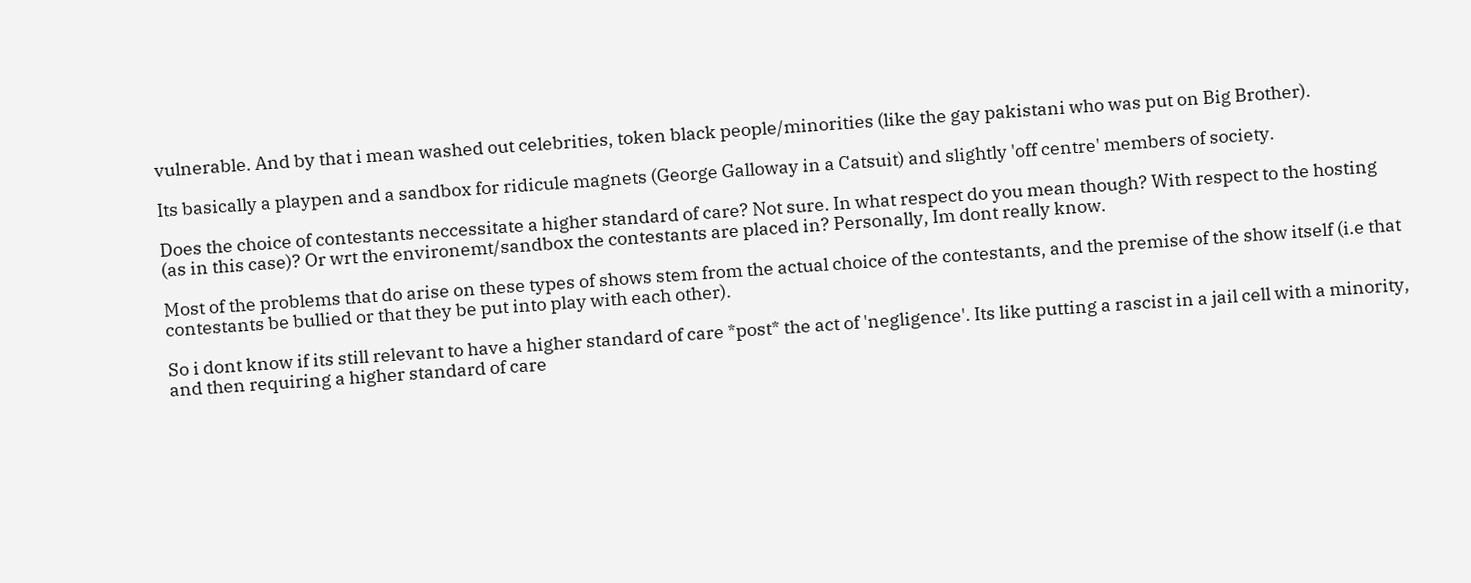vulnerable. And by that i mean washed out celebrities, token black people/minorities (like the gay pakistani who was put on Big Brother).

Its basically a playpen and a sandbox for ridicule magnets (George Galloway in a Catsuit) and slightly 'off centre' members of society.

Does the choice of contestants neccessitate a higher standard of care? Not sure. In what respect do you mean though? With respect to the hosting (as in this case)? Or wrt the environemt/sandbox the contestants are placed in? Personally, Im dont really know.

Most of the problems that do arise on these types of shows stem from the actual choice of the contestants, and the premise of the show itself (i.e that contestants be bullied or that they be put into play with each other).

So i dont know if its still relevant to have a higher standard of care *post* the act of 'negligence'. Its like putting a rascist in a jail cell with a minority, and then requiring a higher standard of care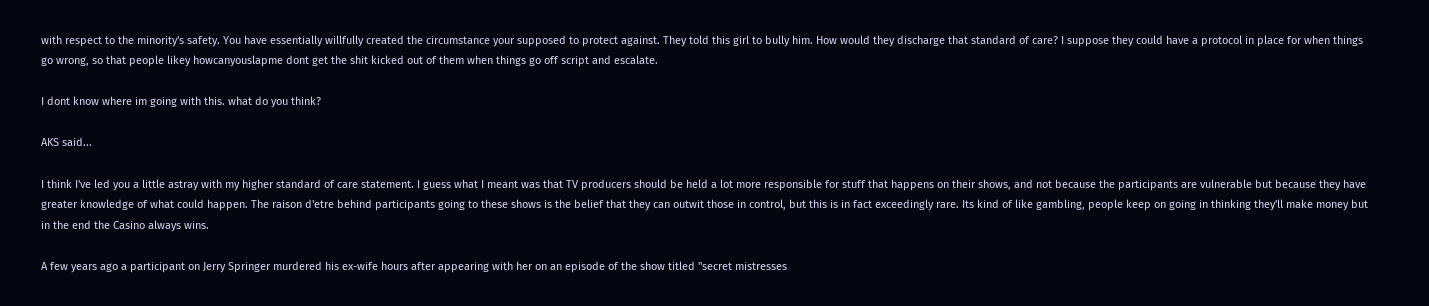with respect to the minority's safety. You have essentially willfully created the circumstance your supposed to protect against. They told this girl to bully him. How would they discharge that standard of care? I suppose they could have a protocol in place for when things go wrong, so that people likey howcanyouslapme dont get the shit kicked out of them when things go off script and escalate.

I dont know where im going with this. what do you think?

AKS said...

I think I've led you a little astray with my higher standard of care statement. I guess what I meant was that TV producers should be held a lot more responsible for stuff that happens on their shows, and not because the participants are vulnerable but because they have greater knowledge of what could happen. The raison d'etre behind participants going to these shows is the belief that they can outwit those in control, but this is in fact exceedingly rare. Its kind of like gambling, people keep on going in thinking they'll make money but in the end the Casino always wins.

A few years ago a participant on Jerry Springer murdered his ex-wife hours after appearing with her on an episode of the show titled "secret mistresses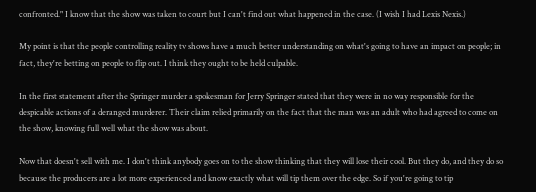confronted." I know that the show was taken to court but I can't find out what happened in the case. (I wish I had Lexis Nexis.)

My point is that the people controlling reality tv shows have a much better understanding on what's going to have an impact on people; in fact, they're betting on people to flip out. I think they ought to be held culpable.

In the first statement after the Springer murder a spokesman for Jerry Springer stated that they were in no way responsible for the despicable actions of a deranged murderer. Their claim relied primarily on the fact that the man was an adult who had agreed to come on the show, knowing full well what the show was about.

Now that doesn't sell with me. I don't think anybody goes on to the show thinking that they will lose their cool. But they do, and they do so because the producers are a lot more experienced and know exactly what will tip them over the edge. So if you're going to tip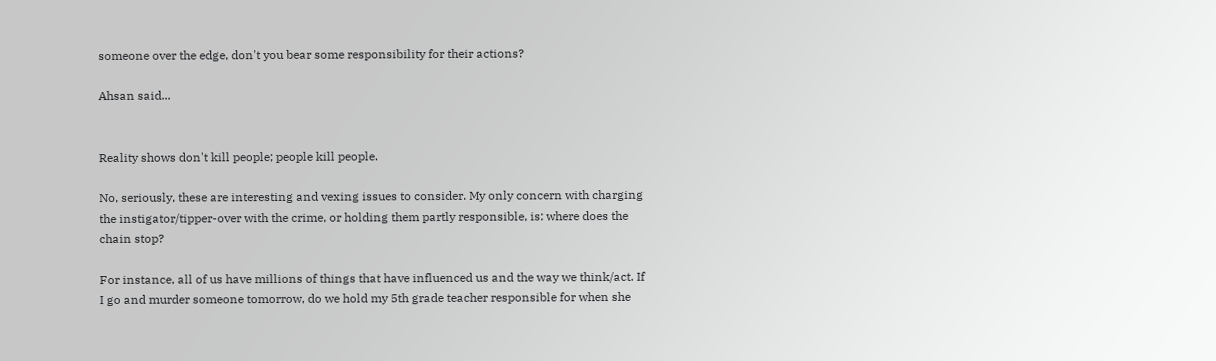someone over the edge, don't you bear some responsibility for their actions?

Ahsan said...


Reality shows don't kill people; people kill people.

No, seriously, these are interesting and vexing issues to consider. My only concern with charging the instigator/tipper-over with the crime, or holding them partly responsible, is: where does the chain stop?

For instance, all of us have millions of things that have influenced us and the way we think/act. If I go and murder someone tomorrow, do we hold my 5th grade teacher responsible for when she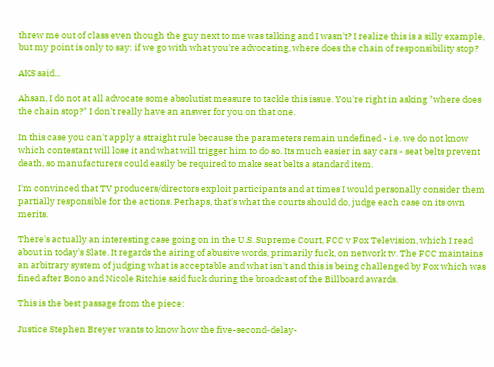threw me out of class even though the guy next to me was talking and I wasn't? I realize this is a silly example, but my point is only to say: if we go with what you're advocating, where does the chain of responsibility stop?

AKS said...

Ahsan, I do not at all advocate some absolutist measure to tackle this issue. You're right in asking "where does the chain stop?" I don't really have an answer for you on that one.

In this case you can't apply a straight rule because the parameters remain undefined - i.e. we do not know which contestant will lose it and what will trigger him to do so. Its much easier in say cars - seat belts prevent death, so manufacturers could easily be required to make seat belts a standard item.

I'm convinced that TV producers/directors exploit participants and at times I would personally consider them partially responsible for the actions. Perhaps, that's what the courts should do, judge each case on its own merits.

There's actually an interesting case going on in the U.S. Supreme Court, FCC v Fox Television, which I read about in today's Slate. It regards the airing of abusive words, primarily fuck, on network tv. The FCC maintains an arbitrary system of judging what is acceptable and what isn't and this is being challenged by Fox which was fined after Bono and Nicole Ritchie said fuck during the broadcast of the Billboard awards.

This is the best passage from the piece:

Justice Stephen Breyer wants to know how the five-second-delay-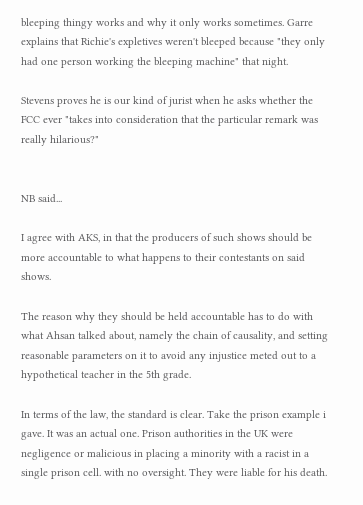bleeping thingy works and why it only works sometimes. Garre explains that Richie's expletives weren't bleeped because "they only had one person working the bleeping machine" that night.

Stevens proves he is our kind of jurist when he asks whether the FCC ever "takes into consideration that the particular remark was really hilarious?"


NB said...

I agree with AKS, in that the producers of such shows should be more accountable to what happens to their contestants on said shows.

The reason why they should be held accountable has to do with what Ahsan talked about, namely the chain of causality, and setting reasonable parameters on it to avoid any injustice meted out to a hypothetical teacher in the 5th grade.

In terms of the law, the standard is clear. Take the prison example i gave. It was an actual one. Prison authorities in the UK were negligence or malicious in placing a minority with a racist in a single prison cell. with no oversight. They were liable for his death.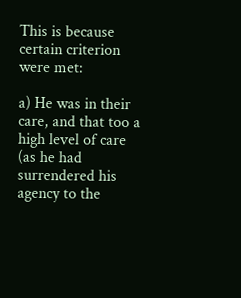This is because certain criterion were met:

a) He was in their care, and that too a high level of care (as he had surrendered his agency to the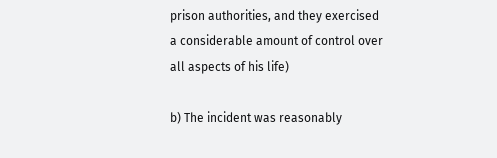prison authorities, and they exercised a considerable amount of control over all aspects of his life)

b) The incident was reasonably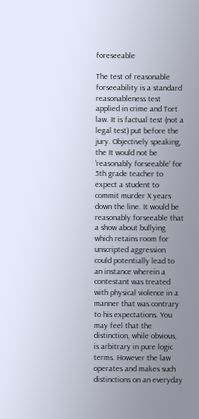foreseeable

The test of reasonable forseeability is a standard reasonableness test applied in crime and Tort law. It is factual test (not a legal test) put before the jury. Objectively speaking, the It would not be 'reasonably forseeable' for 5th grade teacher to expect a student to commit murder X years down the line. It would be reasonably forseeable that a show about bullying which retains room for unscripted aggression could potentially lead to an instance wherein a contestant was treated with physical violence in a manner that was contrary to his expectations. You may feel that the distinction, while obvious, is arbitrary in pure logic terms. However the law operates and makes such distinctions on an everyday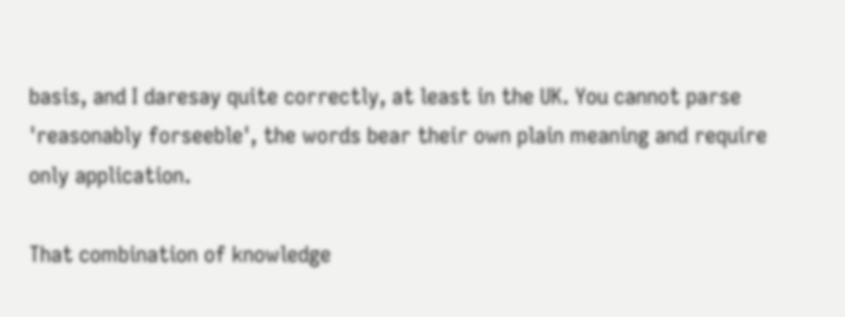basis, and I daresay quite correctly, at least in the UK. You cannot parse 'reasonably forseeble', the words bear their own plain meaning and require only application.

That combination of knowledge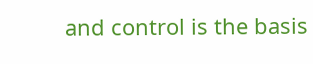and control is the basis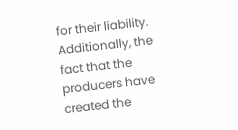for their liability. Additionally, the fact that the producers have created the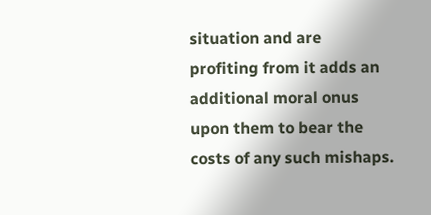situation and are profiting from it adds an additional moral onus upon them to bear the costs of any such mishaps.